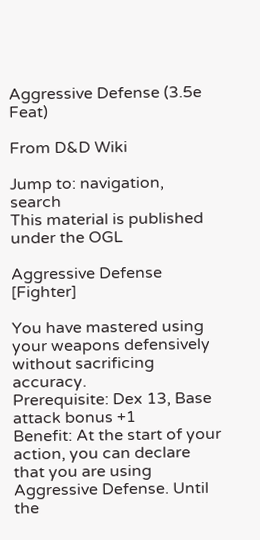Aggressive Defense (3.5e Feat)

From D&D Wiki

Jump to: navigation, search
This material is published under the OGL

Aggressive Defense [Fighter]

You have mastered using your weapons defensively without sacrificing accuracy.
Prerequisite: Dex 13, Base attack bonus +1
Benefit: At the start of your action, you can declare that you are using Aggressive Defense. Until the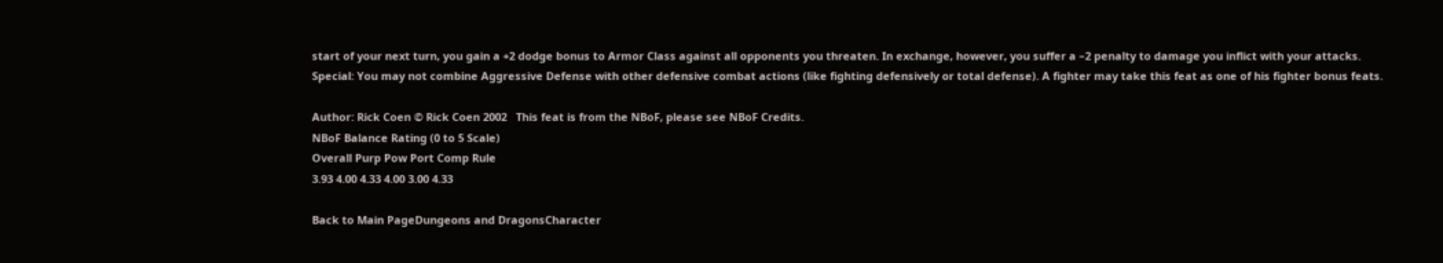start of your next turn, you gain a +2 dodge bonus to Armor Class against all opponents you threaten. In exchange, however, you suffer a –2 penalty to damage you inflict with your attacks.
Special: You may not combine Aggressive Defense with other defensive combat actions (like fighting defensively or total defense). A fighter may take this feat as one of his fighter bonus feats.

Author: Rick Coen © Rick Coen 2002   This feat is from the NBoF, please see NBoF Credits.
NBoF Balance Rating (0 to 5 Scale)
Overall Purp Pow Port Comp Rule
3.93 4.00 4.33 4.00 3.00 4.33

Back to Main PageDungeons and DragonsCharacter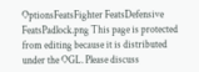OptionsFeatsFighter FeatsDefensive FeatsPadlock.png This page is protected from editing because it is distributed under the OGL. Please discuss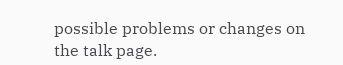possible problems or changes on the talk page.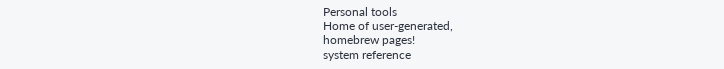Personal tools
Home of user-generated,
homebrew pages!
system reference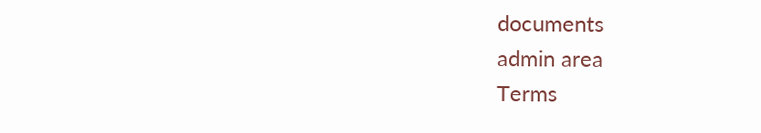documents
admin area
Terms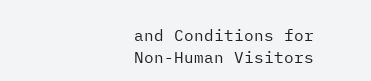and Conditions for Non-Human Visitors